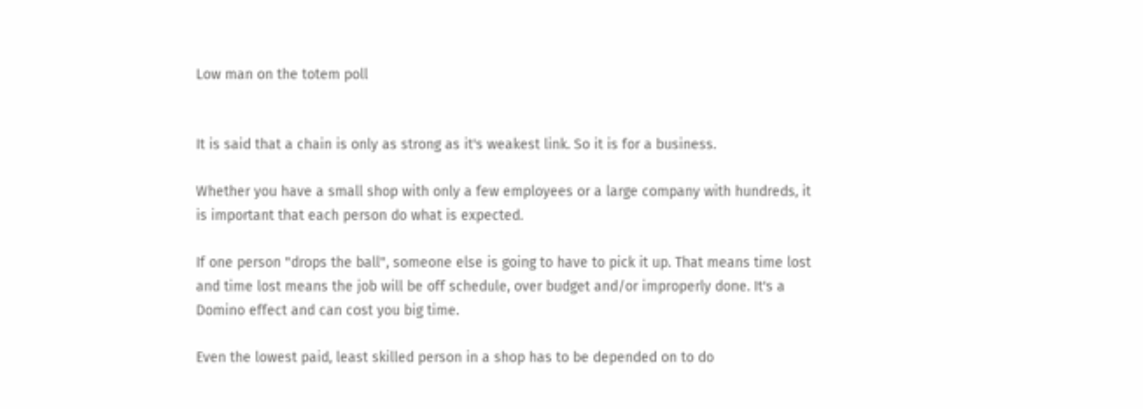Low man on the totem poll


It is said that a chain is only as strong as it's weakest link. So it is for a business.

Whether you have a small shop with only a few employees or a large company with hundreds, it is important that each person do what is expected.

If one person "drops the ball", someone else is going to have to pick it up. That means time lost and time lost means the job will be off schedule, over budget and/or improperly done. It's a Domino effect and can cost you big time.

Even the lowest paid, least skilled person in a shop has to be depended on to do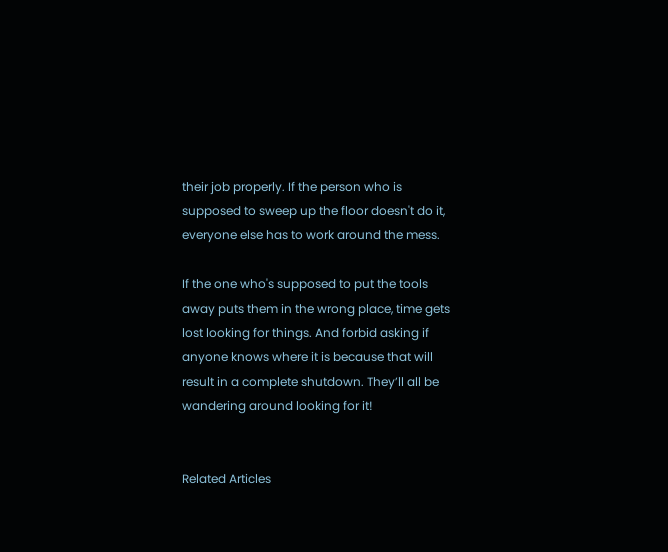their job properly. If the person who is supposed to sweep up the floor doesn't do it, everyone else has to work around the mess.

If the one who's supposed to put the tools away puts them in the wrong place, time gets lost looking for things. And forbid asking if anyone knows where it is because that will result in a complete shutdown. They’ll all be wandering around looking for it!


Related Articles